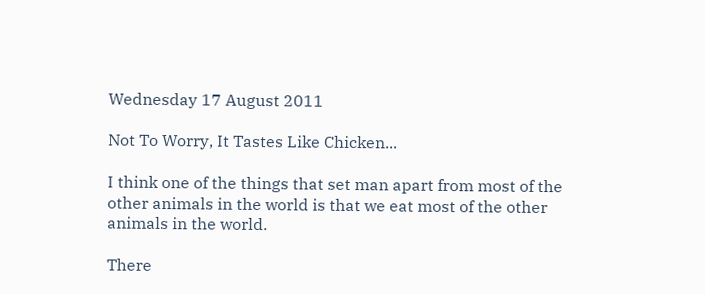Wednesday 17 August 2011

Not To Worry, It Tastes Like Chicken...

I think one of the things that set man apart from most of the other animals in the world is that we eat most of the other animals in the world.

There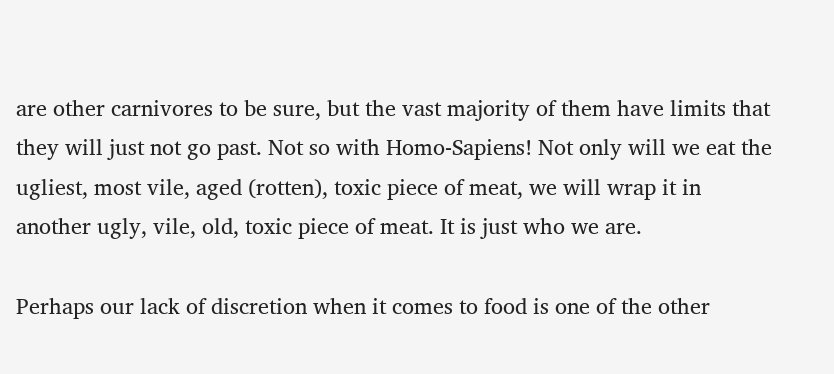are other carnivores to be sure, but the vast majority of them have limits that they will just not go past. Not so with Homo-Sapiens! Not only will we eat the ugliest, most vile, aged (rotten), toxic piece of meat, we will wrap it in another ugly, vile, old, toxic piece of meat. It is just who we are.

Perhaps our lack of discretion when it comes to food is one of the other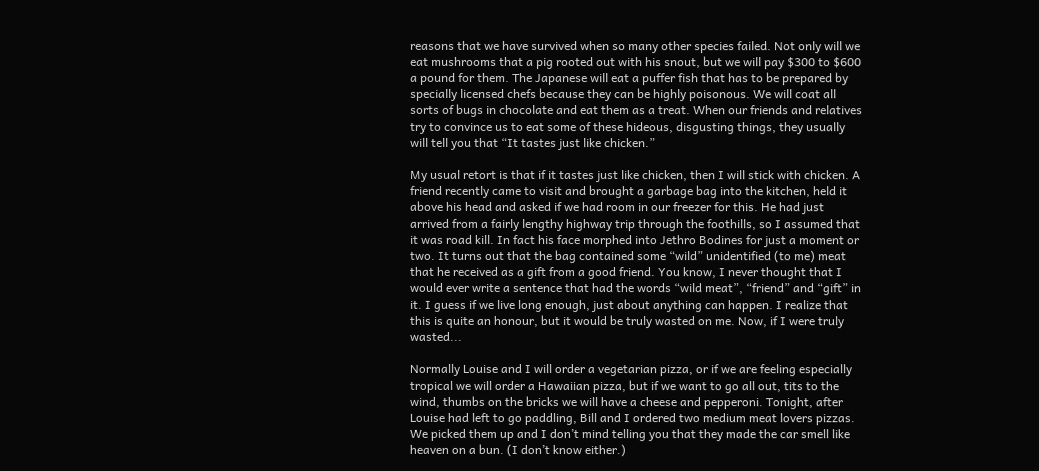reasons that we have survived when so many other species failed. Not only will we eat mushrooms that a pig rooted out with his snout, but we will pay $300 to $600 a pound for them. The Japanese will eat a puffer fish that has to be prepared by specially licensed chefs because they can be highly poisonous. We will coat all sorts of bugs in chocolate and eat them as a treat. When our friends and relatives try to convince us to eat some of these hideous, disgusting things, they usually will tell you that “It tastes just like chicken.”

My usual retort is that if it tastes just like chicken, then I will stick with chicken. A friend recently came to visit and brought a garbage bag into the kitchen, held it above his head and asked if we had room in our freezer for this. He had just arrived from a fairly lengthy highway trip through the foothills, so I assumed that it was road kill. In fact his face morphed into Jethro Bodines for just a moment or two. It turns out that the bag contained some “wild” unidentified (to me) meat that he received as a gift from a good friend. You know, I never thought that I would ever write a sentence that had the words “wild meat”, “friend” and “gift” in it. I guess if we live long enough, just about anything can happen. I realize that this is quite an honour, but it would be truly wasted on me. Now, if I were truly wasted...

Normally Louise and I will order a vegetarian pizza, or if we are feeling especially tropical we will order a Hawaiian pizza, but if we want to go all out, tits to the wind, thumbs on the bricks we will have a cheese and pepperoni. Tonight, after Louise had left to go paddling, Bill and I ordered two medium meat lovers pizzas. We picked them up and I don’t mind telling you that they made the car smell like heaven on a bun. (I don’t know either.)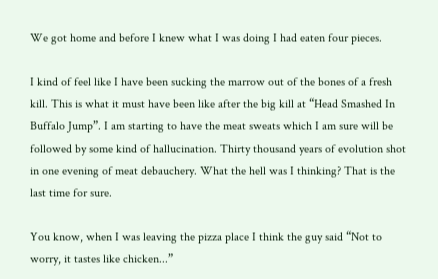We got home and before I knew what I was doing I had eaten four pieces.

I kind of feel like I have been sucking the marrow out of the bones of a fresh kill. This is what it must have been like after the big kill at “Head Smashed In Buffalo Jump”. I am starting to have the meat sweats which I am sure will be followed by some kind of hallucination. Thirty thousand years of evolution shot in one evening of meat debauchery. What the hell was I thinking? That is the last time for sure.

You know, when I was leaving the pizza place I think the guy said “Not to worry, it tastes like chicken...”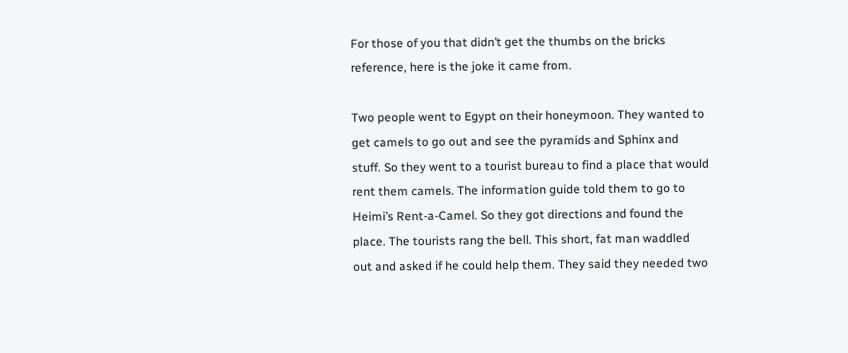For those of you that didn’t get the thumbs on the bricks reference, here is the joke it came from.

Two people went to Egypt on their honeymoon. They wanted to get camels to go out and see the pyramids and Sphinx and stuff. So they went to a tourist bureau to find a place that would rent them camels. The information guide told them to go to Heimi’s Rent-a-Camel. So they got directions and found the place. The tourists rang the bell. This short, fat man waddled out and asked if he could help them. They said they needed two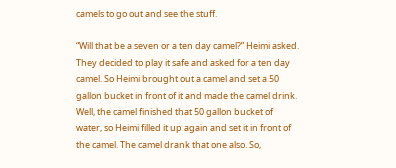camels to go out and see the stuff.

“Will that be a seven or a ten day camel?” Heimi asked. They decided to play it safe and asked for a ten day camel. So Heimi brought out a camel and set a 50 gallon bucket in front of it and made the camel drink. Well, the camel finished that 50 gallon bucket of water, so Heimi filled it up again and set it in front of the camel. The camel drank that one also. So,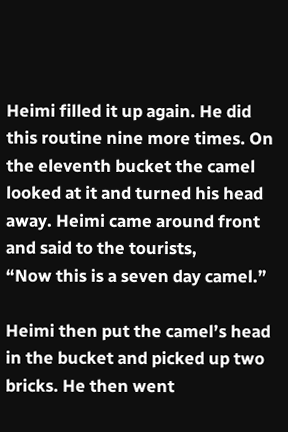Heimi filled it up again. He did this routine nine more times. On the eleventh bucket the camel looked at it and turned his head away. Heimi came around front and said to the tourists,
“Now this is a seven day camel.”

Heimi then put the camel’s head in the bucket and picked up two bricks. He then went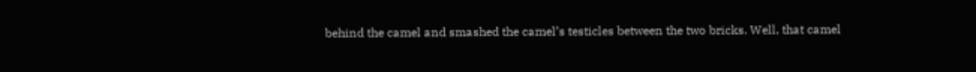behind the camel and smashed the camel’s testicles between the two bricks. Well, that camel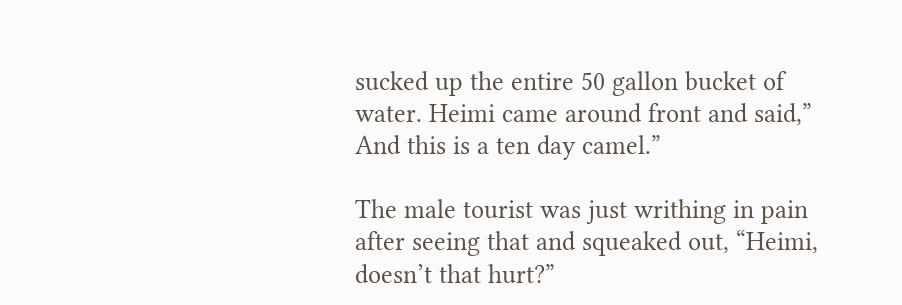sucked up the entire 50 gallon bucket of water. Heimi came around front and said,” And this is a ten day camel.”

The male tourist was just writhing in pain after seeing that and squeaked out, “Heimi, doesn’t that hurt?”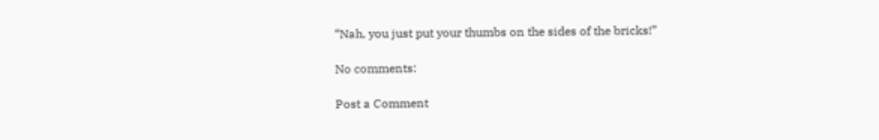“Nah, you just put your thumbs on the sides of the bricks!”

No comments:

Post a Comment